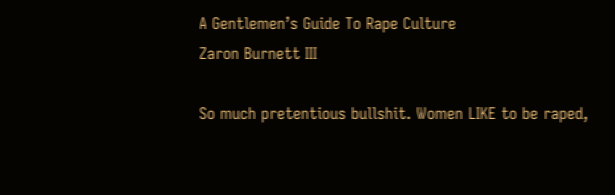A Gentlemen’s Guide To Rape Culture
Zaron Burnett III

So much pretentious bullshit. Women LIKE to be raped,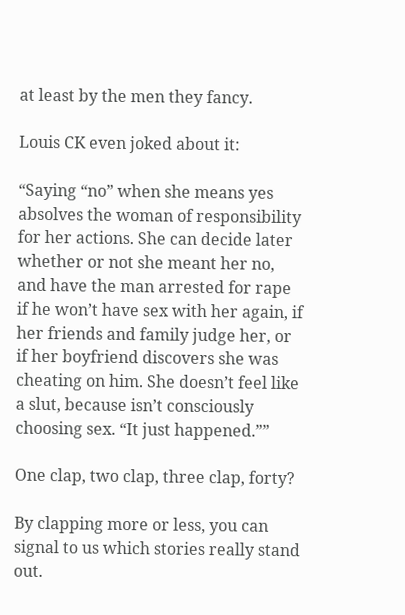at least by the men they fancy.

Louis CK even joked about it:

“Saying “no” when she means yes absolves the woman of responsibility for her actions. She can decide later whether or not she meant her no, and have the man arrested for rape if he won’t have sex with her again, if her friends and family judge her, or if her boyfriend discovers she was cheating on him. She doesn’t feel like a slut, because isn’t consciously choosing sex. “It just happened.””

One clap, two clap, three clap, forty?

By clapping more or less, you can signal to us which stories really stand out.